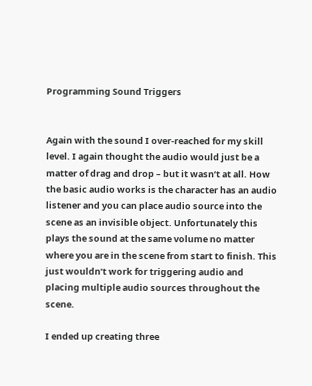Programming Sound Triggers


Again with the sound I over-reached for my skill level. I again thought the audio would just be a matter of drag and drop – but it wasn’t at all. How the basic audio works is the character has an audio listener and you can place audio source into the scene as an invisible object. Unfortunately this plays the sound at the same volume no matter where you are in the scene from start to finish. This just wouldn’t work for triggering audio and placing multiple audio sources throughout the scene.

I ended up creating three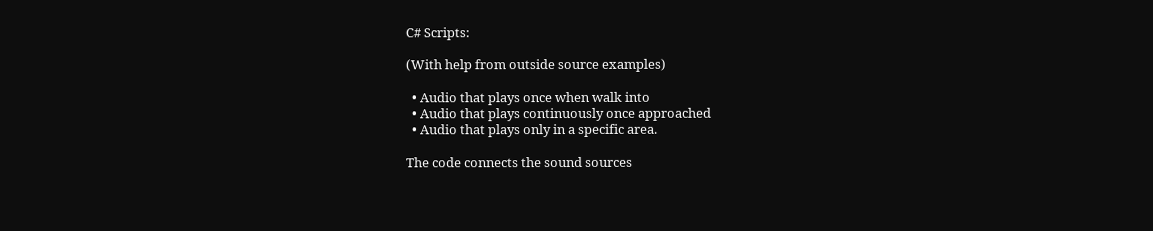C# Scripts:

(With help from outside source examples)

  • Audio that plays once when walk into
  • Audio that plays continuously once approached
  • Audio that plays only in a specific area.

The code connects the sound sources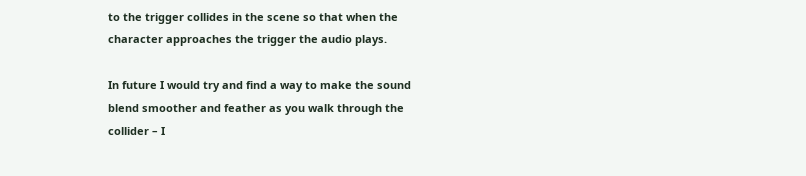to the trigger collides in the scene so that when the character approaches the trigger the audio plays.

In future I would try and find a way to make the sound blend smoother and feather as you walk through the collider – I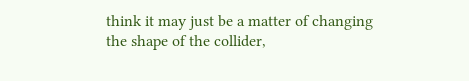think it may just be a matter of changing the shape of the collider,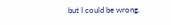but I could be wrong.